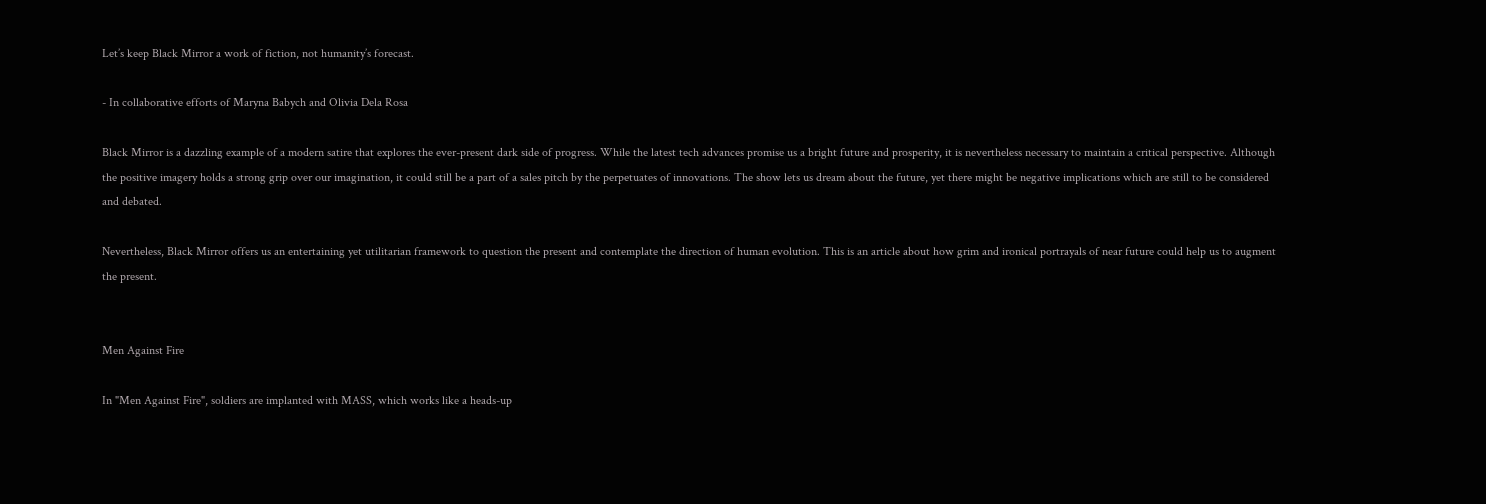Let’s keep Black Mirror a work of fiction, not humanity’s forecast.

- In collaborative efforts of Maryna Babych and Olivia Dela Rosa

Black Mirror is a dazzling example of a modern satire that explores the ever-present dark side of progress. While the latest tech advances promise us a bright future and prosperity, it is nevertheless necessary to maintain a critical perspective. Although the positive imagery holds a strong grip over our imagination, it could still be a part of a sales pitch by the perpetuates of innovations. The show lets us dream about the future, yet there might be negative implications which are still to be considered and debated.

Nevertheless, Black Mirror offers us an entertaining yet utilitarian framework to question the present and contemplate the direction of human evolution. This is an article about how grim and ironical portrayals of near future could help us to augment the present.


Men Against Fire

In "Men Against Fire", soldiers are implanted with MASS, which works like a heads-up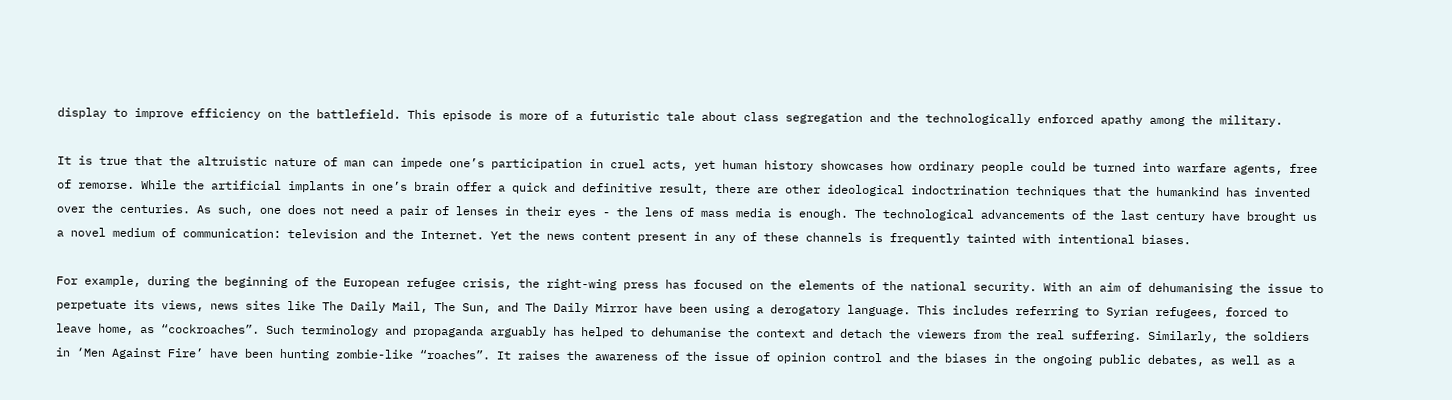display to improve efficiency on the battlefield. This episode is more of a futuristic tale about class segregation and the technologically enforced apathy among the military.

It is true that the altruistic nature of man can impede one’s participation in cruel acts, yet human history showcases how ordinary people could be turned into warfare agents, free of remorse. While the artificial implants in one’s brain offer a quick and definitive result, there are other ideological indoctrination techniques that the humankind has invented over the centuries. As such, one does not need a pair of lenses in their eyes - the lens of mass media is enough. The technological advancements of the last century have brought us a novel medium of communication: television and the Internet. Yet the news content present in any of these channels is frequently tainted with intentional biases.

For example, during the beginning of the European refugee crisis, the right-wing press has focused on the elements of the national security. With an aim of dehumanising the issue to perpetuate its views, news sites like The Daily Mail, The Sun, and The Daily Mirror have been using a derogatory language. This includes referring to Syrian refugees, forced to leave home, as “cockroaches”. Such terminology and propaganda arguably has helped to dehumanise the context and detach the viewers from the real suffering. Similarly, the soldiers in ‘Men Against Fire’ have been hunting zombie-like “roaches”. It raises the awareness of the issue of opinion control and the biases in the ongoing public debates, as well as a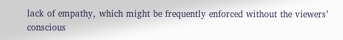lack of empathy, which might be frequently enforced without the viewers’ conscious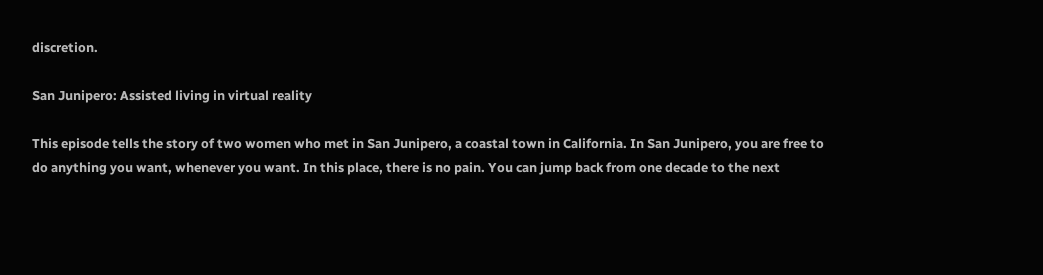discretion.

San Junipero: Assisted living in virtual reality

This episode tells the story of two women who met in San Junipero, a coastal town in California. In San Junipero, you are free to do anything you want, whenever you want. In this place, there is no pain. You can jump back from one decade to the next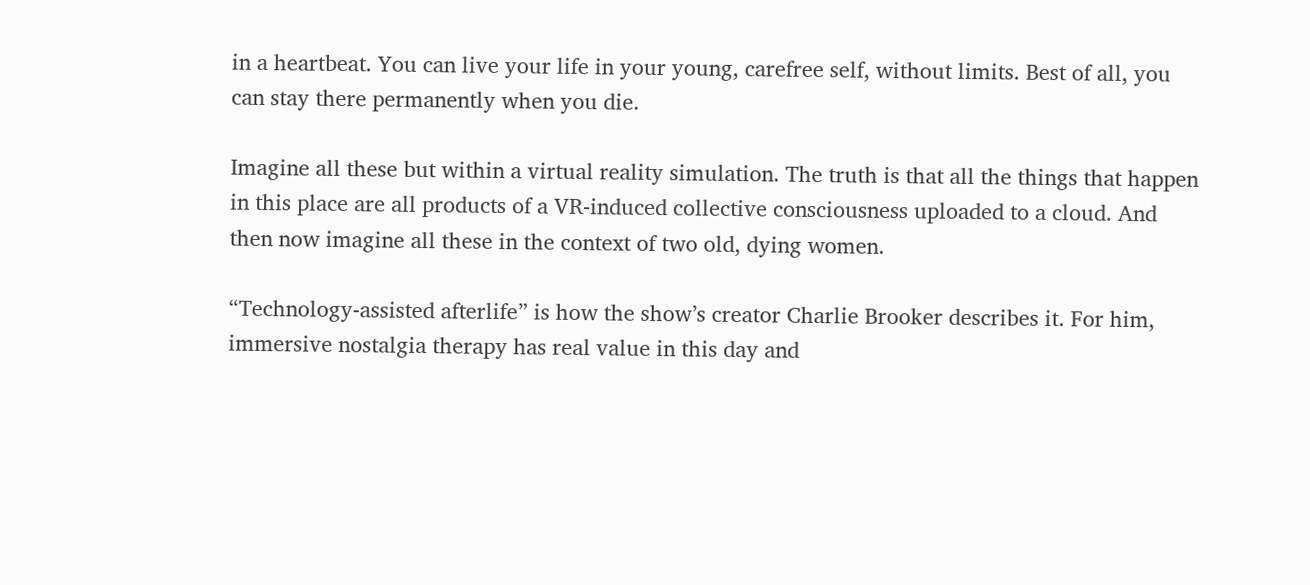in a heartbeat. You can live your life in your young, carefree self, without limits. Best of all, you can stay there permanently when you die.

Imagine all these but within a virtual reality simulation. The truth is that all the things that happen in this place are all products of a VR-induced collective consciousness uploaded to a cloud. And then now imagine all these in the context of two old, dying women.

“Technology-assisted afterlife” is how the show’s creator Charlie Brooker describes it. For him, immersive nostalgia therapy has real value in this day and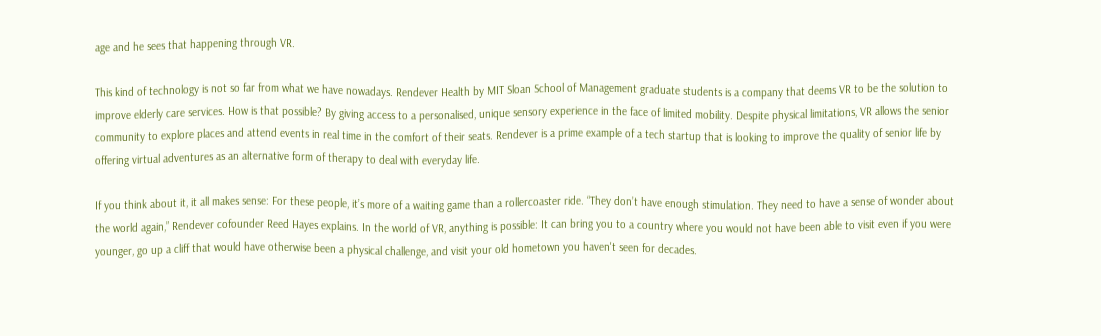age and he sees that happening through VR.

This kind of technology is not so far from what we have nowadays. Rendever Health by MIT Sloan School of Management graduate students is a company that deems VR to be the solution to improve elderly care services. How is that possible? By giving access to a personalised, unique sensory experience in the face of limited mobility. Despite physical limitations, VR allows the senior community to explore places and attend events in real time in the comfort of their seats. Rendever is a prime example of a tech startup that is looking to improve the quality of senior life by offering virtual adventures as an alternative form of therapy to deal with everyday life.

If you think about it, it all makes sense: For these people, it’s more of a waiting game than a rollercoaster ride. “They don’t have enough stimulation. They need to have a sense of wonder about the world again,” Rendever cofounder Reed Hayes explains. In the world of VR, anything is possible: It can bring you to a country where you would not have been able to visit even if you were younger, go up a cliff that would have otherwise been a physical challenge, and visit your old hometown you haven't seen for decades.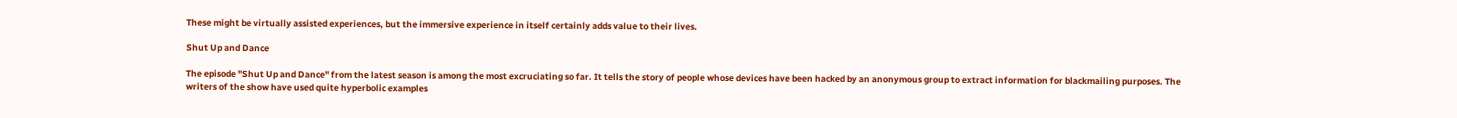These might be virtually assisted experiences, but the immersive experience in itself certainly adds value to their lives.

Shut Up and Dance

The episode "Shut Up and Dance" from the latest season is among the most excruciating so far. It tells the story of people whose devices have been hacked by an anonymous group to extract information for blackmailing purposes. The writers of the show have used quite hyperbolic examples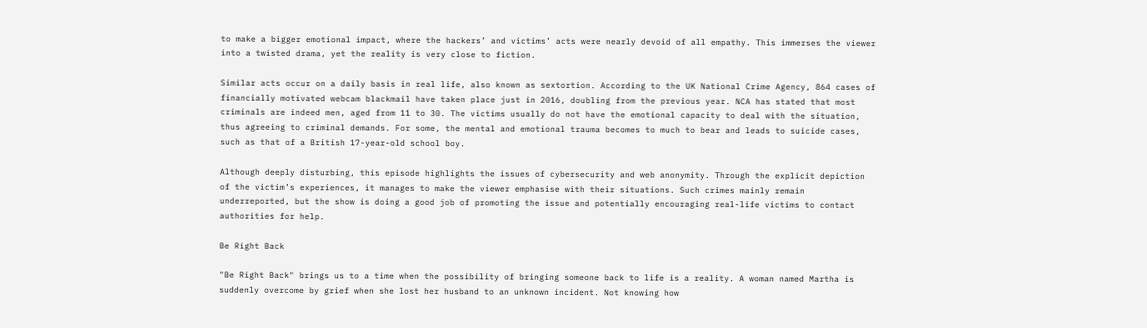to make a bigger emotional impact, where the hackers’ and victims’ acts were nearly devoid of all empathy. This immerses the viewer into a twisted drama, yet the reality is very close to fiction.

Similar acts occur on a daily basis in real life, also known as sextortion. According to the UK National Crime Agency, 864 cases of financially motivated webcam blackmail have taken place just in 2016, doubling from the previous year. NCA has stated that most criminals are indeed men, aged from 11 to 30. The victims usually do not have the emotional capacity to deal with the situation, thus agreeing to criminal demands. For some, the mental and emotional trauma becomes to much to bear and leads to suicide cases, such as that of a British 17-year-old school boy.

Although deeply disturbing, this episode highlights the issues of cybersecurity and web anonymity. Through the explicit depiction of the victim’s experiences, it manages to make the viewer emphasise with their situations. Such crimes mainly remain underreported, but the show is doing a good job of promoting the issue and potentially encouraging real-life victims to contact authorities for help.

Be Right Back

"Be Right Back" brings us to a time when the possibility of bringing someone back to life is a reality. A woman named Martha is suddenly overcome by grief when she lost her husband to an unknown incident. Not knowing how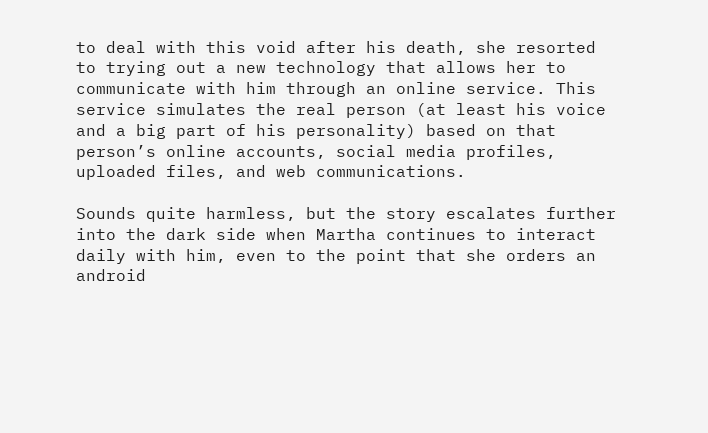to deal with this void after his death, she resorted to trying out a new technology that allows her to communicate with him through an online service. This service simulates the real person (at least his voice and a big part of his personality) based on that person’s online accounts, social media profiles, uploaded files, and web communications.

Sounds quite harmless, but the story escalates further into the dark side when Martha continues to interact daily with him, even to the point that she orders an android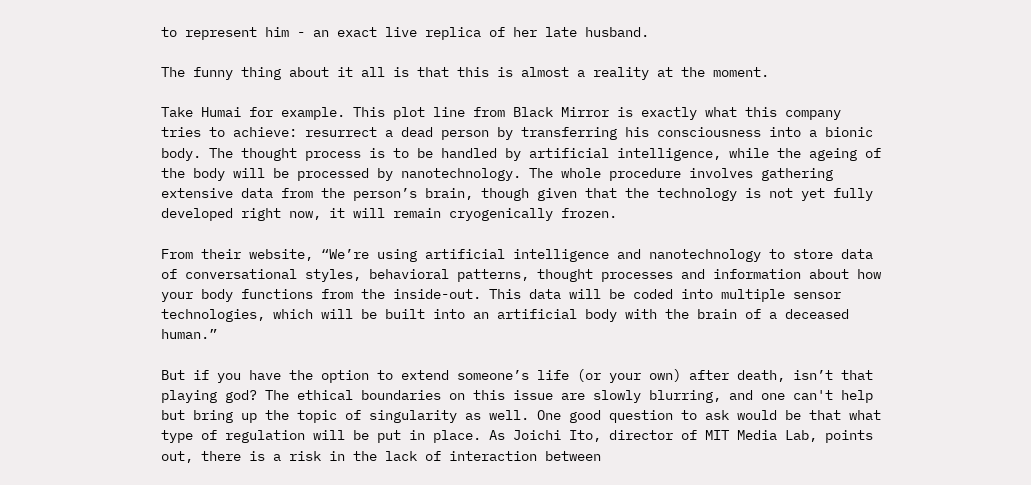to represent him - an exact live replica of her late husband.

The funny thing about it all is that this is almost a reality at the moment.

Take Humai for example. This plot line from Black Mirror is exactly what this company tries to achieve: resurrect a dead person by transferring his consciousness into a bionic body. The thought process is to be handled by artificial intelligence, while the ageing of the body will be processed by nanotechnology. The whole procedure involves gathering extensive data from the person’s brain, though given that the technology is not yet fully developed right now, it will remain cryogenically frozen.

From their website, “We’re using artificial intelligence and nanotechnology to store data of conversational styles, behavioral patterns, thought processes and information about how your body functions from the inside-out. This data will be coded into multiple sensor technologies, which will be built into an artificial body with the brain of a deceased human.”

But if you have the option to extend someone’s life (or your own) after death, isn’t that playing god? The ethical boundaries on this issue are slowly blurring, and one can't help but bring up the topic of singularity as well. One good question to ask would be that what type of regulation will be put in place. As Joichi Ito, director of MIT Media Lab, points out, there is a risk in the lack of interaction between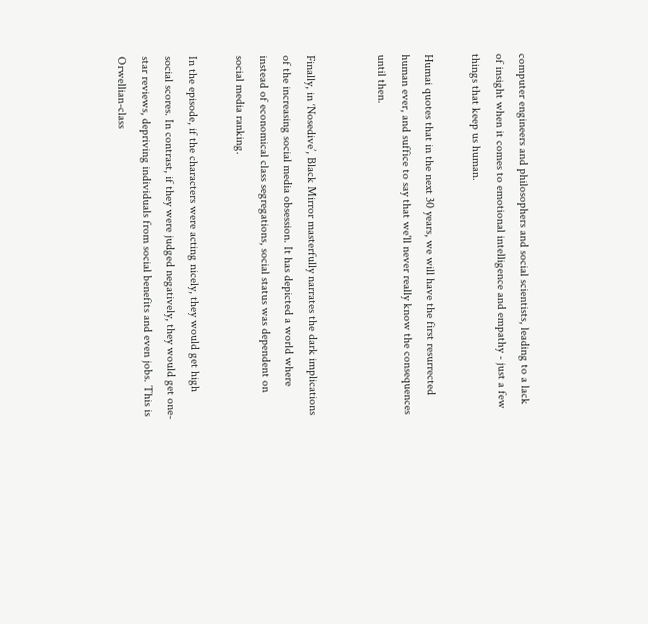computer engineers and philosophers and social scientists, leading to a lack of insight when it comes to emotional intelligence and empathy - just a few things that keep us human.

Humai quotes that in the next 30 years, we will have the first resurrected human ever, and suffice to say that we'll never really know the consequences until then.


Finally, in ‘Nosedive’, Black Mirror masterfully narrates the dark implications of the increasing social media obsession. It has depicted a world where instead of economical class segregations, social status was dependent on social media ranking.

In the episode, if the characters were acting nicely, they would get high social scores. In contrast, if they were judged negatively, they would get one-star reviews, depriving individuals from social benefits and even jobs. This is Orwellian-class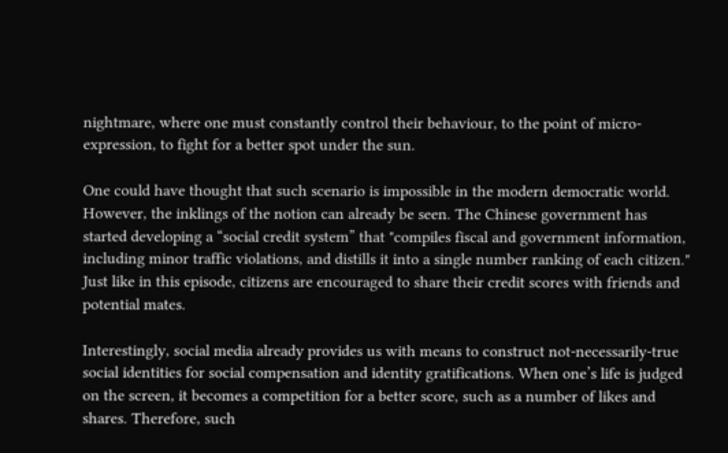nightmare, where one must constantly control their behaviour, to the point of micro-expression, to fight for a better spot under the sun.

One could have thought that such scenario is impossible in the modern democratic world. However, the inklings of the notion can already be seen. The Chinese government has started developing a “social credit system” that "compiles fiscal and government information, including minor traffic violations, and distills it into a single number ranking of each citizen." Just like in this episode, citizens are encouraged to share their credit scores with friends and potential mates.

Interestingly, social media already provides us with means to construct not-necessarily-true social identities for social compensation and identity gratifications. When one’s life is judged on the screen, it becomes a competition for a better score, such as a number of likes and shares. Therefore, such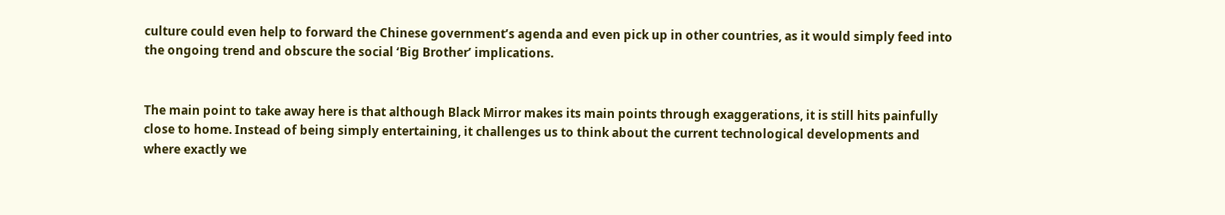culture could even help to forward the Chinese government’s agenda and even pick up in other countries, as it would simply feed into the ongoing trend and obscure the social ‘Big Brother’ implications.


The main point to take away here is that although Black Mirror makes its main points through exaggerations, it is still hits painfully close to home. Instead of being simply entertaining, it challenges us to think about the current technological developments and where exactly we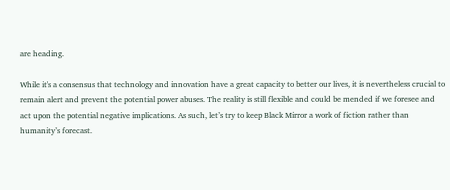are heading.

While it's a consensus that technology and innovation have a great capacity to better our lives, it is nevertheless crucial to remain alert and prevent the potential power abuses. The reality is still flexible and could be mended if we foresee and act upon the potential negative implications. As such, let’s try to keep Black Mirror a work of fiction rather than humanity’s forecast.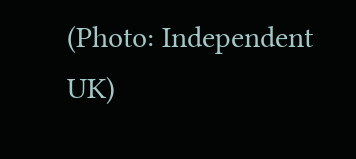(Photo: Independent UK)